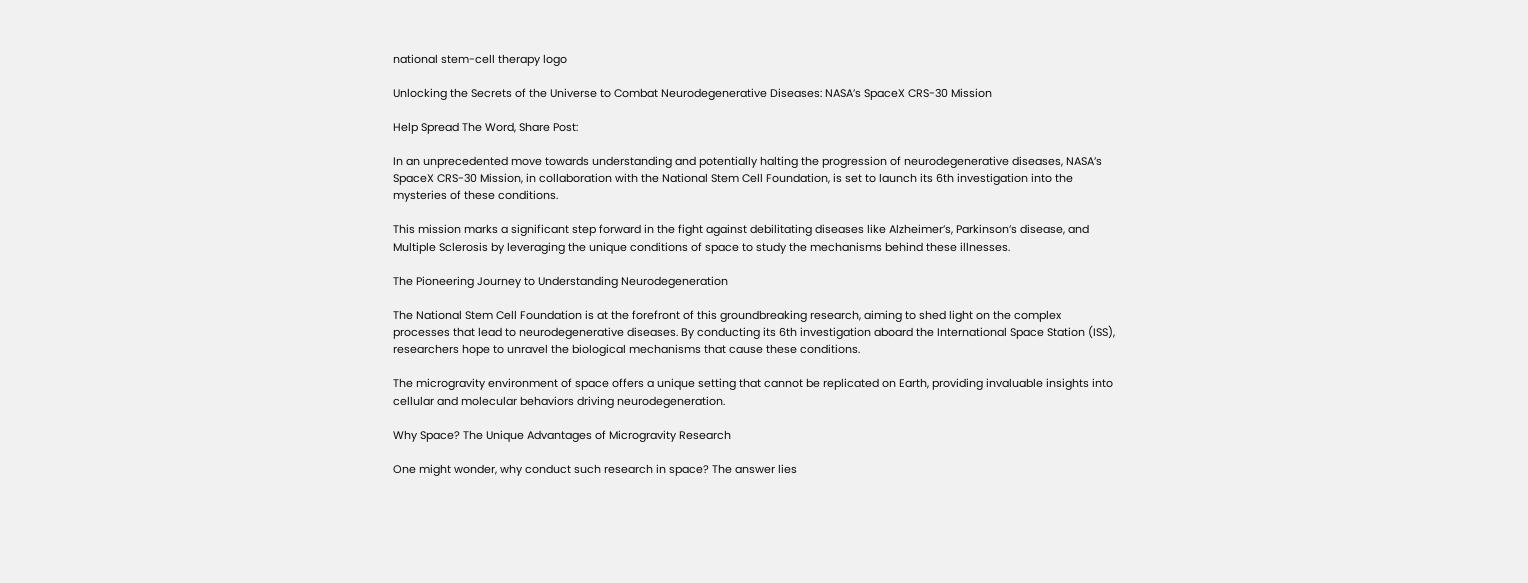national stem-cell therapy logo

Unlocking the Secrets of the Universe to Combat Neurodegenerative Diseases: NASA’s SpaceX CRS-30 Mission

Help Spread The Word, Share Post:

In an unprecedented move towards understanding and potentially halting the progression of neurodegenerative diseases, NASA’s SpaceX CRS-30 Mission, in collaboration with the National Stem Cell Foundation, is set to launch its 6th investigation into the mysteries of these conditions.

This mission marks a significant step forward in the fight against debilitating diseases like Alzheimer’s, Parkinson’s disease, and Multiple Sclerosis by leveraging the unique conditions of space to study the mechanisms behind these illnesses.

The Pioneering Journey to Understanding Neurodegeneration

The National Stem Cell Foundation is at the forefront of this groundbreaking research, aiming to shed light on the complex processes that lead to neurodegenerative diseases. By conducting its 6th investigation aboard the International Space Station (ISS), researchers hope to unravel the biological mechanisms that cause these conditions.

The microgravity environment of space offers a unique setting that cannot be replicated on Earth, providing invaluable insights into cellular and molecular behaviors driving neurodegeneration.

Why Space? The Unique Advantages of Microgravity Research

One might wonder, why conduct such research in space? The answer lies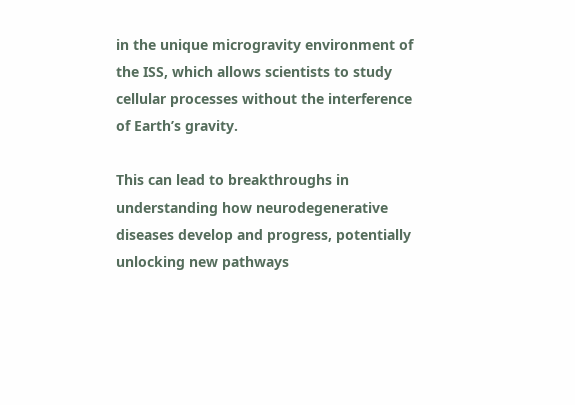in the unique microgravity environment of the ISS, which allows scientists to study cellular processes without the interference of Earth’s gravity.

This can lead to breakthroughs in understanding how neurodegenerative diseases develop and progress, potentially unlocking new pathways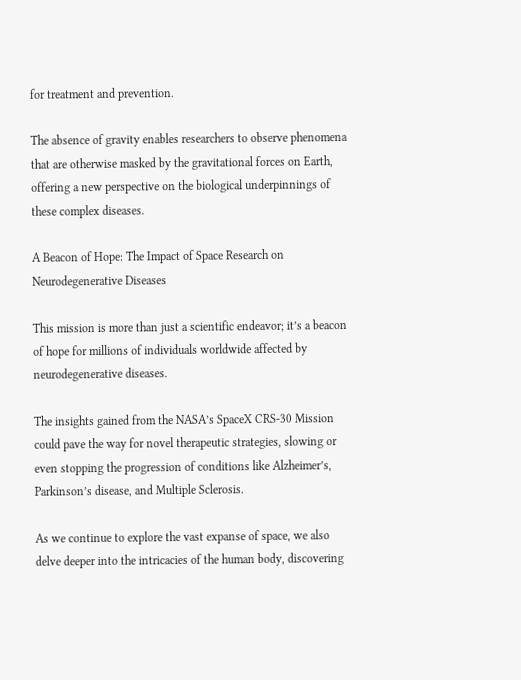for treatment and prevention.

The absence of gravity enables researchers to observe phenomena that are otherwise masked by the gravitational forces on Earth, offering a new perspective on the biological underpinnings of these complex diseases.

A Beacon of Hope: The Impact of Space Research on Neurodegenerative Diseases

This mission is more than just a scientific endeavor; it’s a beacon of hope for millions of individuals worldwide affected by neurodegenerative diseases.

The insights gained from the NASA’s SpaceX CRS-30 Mission could pave the way for novel therapeutic strategies, slowing or even stopping the progression of conditions like Alzheimer’s, Parkinson’s disease, and Multiple Sclerosis.

As we continue to explore the vast expanse of space, we also delve deeper into the intricacies of the human body, discovering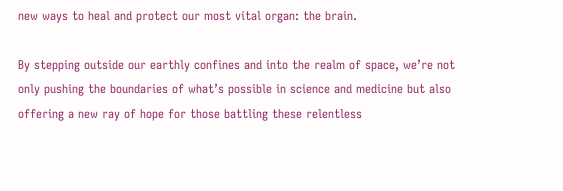new ways to heal and protect our most vital organ: the brain.

By stepping outside our earthly confines and into the realm of space, we’re not only pushing the boundaries of what’s possible in science and medicine but also offering a new ray of hope for those battling these relentless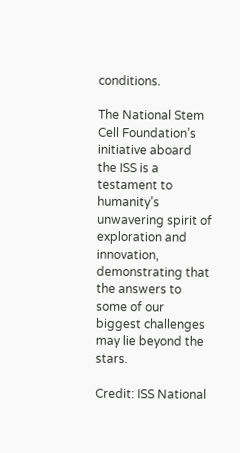conditions.

The National Stem Cell Foundation’s initiative aboard the ISS is a testament to humanity’s unwavering spirit of exploration and innovation, demonstrating that the answers to some of our biggest challenges may lie beyond the stars.

Credit: ISS National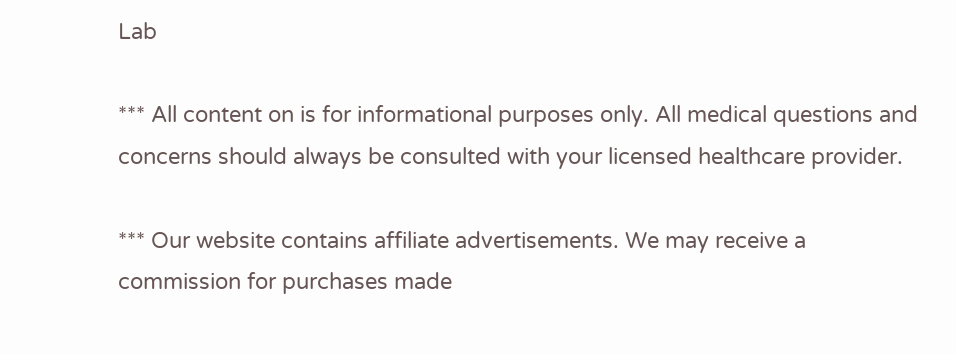Lab

*** All content on is for informational purposes only. All medical questions and concerns should always be consulted with your licensed healthcare provider.

*** Our website contains affiliate advertisements. We may receive a commission for purchases made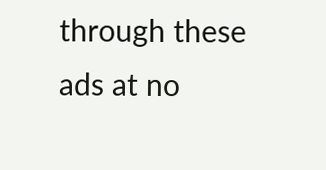through these ads at no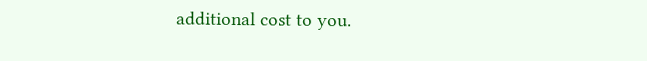additional cost to you.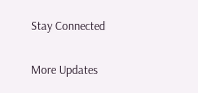Stay Connected

More Updates